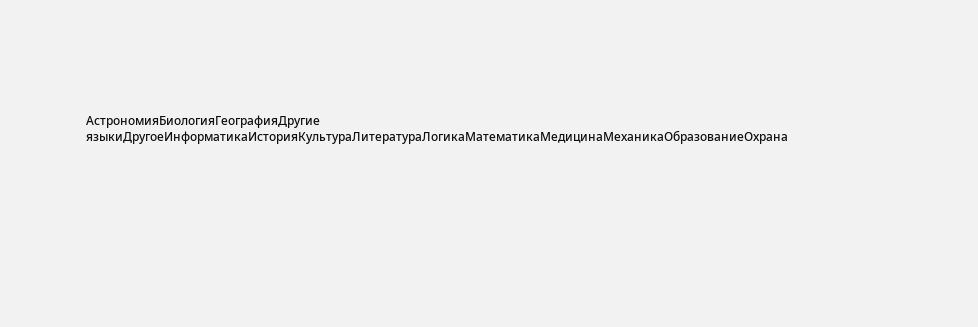АстрономияБиологияГеографияДругие языкиДругоеИнформатикаИсторияКультураЛитератураЛогикаМатематикаМедицинаМеханикаОбразованиеОхрана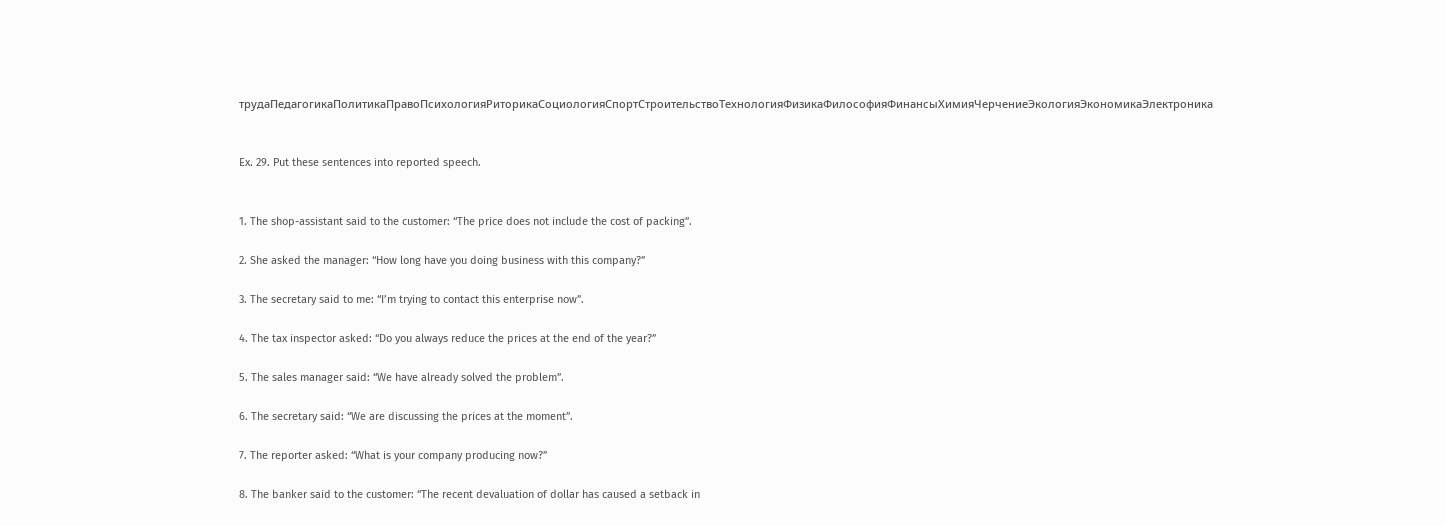трудаПедагогикаПолитикаПравоПсихологияРиторикаСоциологияСпортСтроительствоТехнологияФизикаФилософияФинансыХимияЧерчениеЭкологияЭкономикаЭлектроника


Ex. 29. Put these sentences into reported speech.


1. The shop-assistant said to the customer: “The price does not include the cost of packing”.

2. She asked the manager: “How long have you doing business with this company?”

3. The secretary said to me: “I’m trying to contact this enterprise now”.

4. The tax inspector asked: “Do you always reduce the prices at the end of the year?”

5. The sales manager said: “We have already solved the problem”.

6. The secretary said: “We are discussing the prices at the moment”.

7. The reporter asked: “What is your company producing now?”

8. The banker said to the customer: “The recent devaluation of dollar has caused a setback in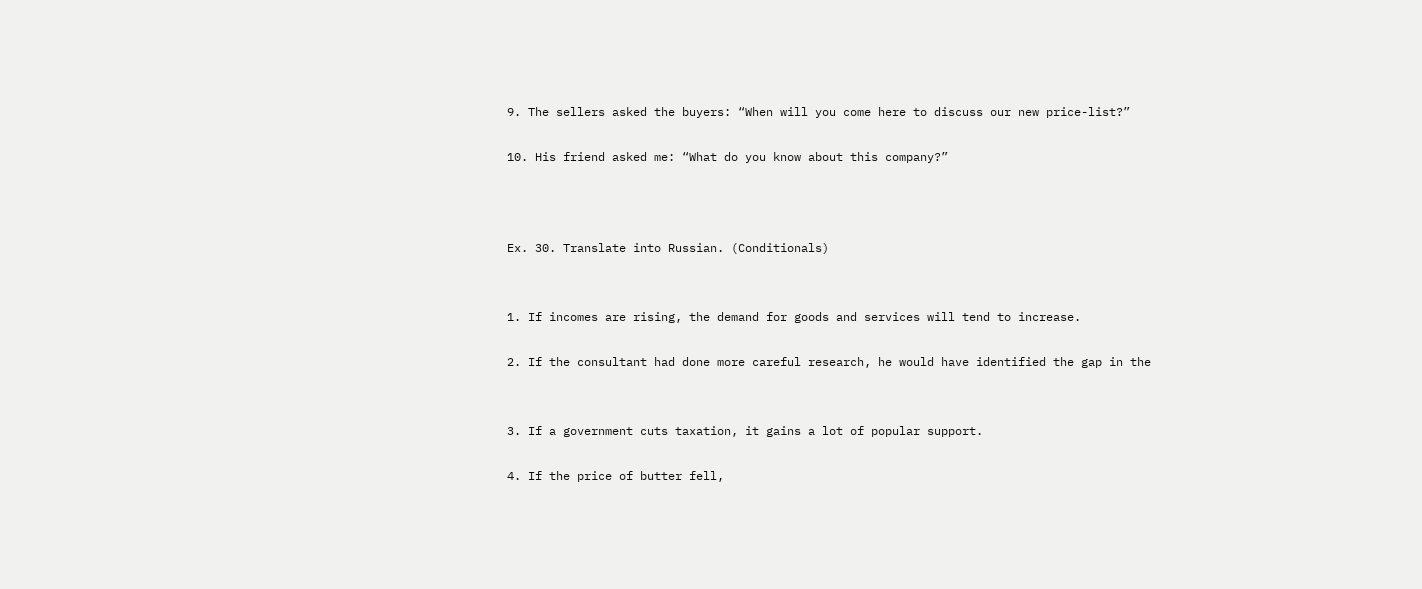9. The sellers asked the buyers: “When will you come here to discuss our new price-list?”

10. His friend asked me: “What do you know about this company?”



Ex. 30. Translate into Russian. (Conditionals)


1. If incomes are rising, the demand for goods and services will tend to increase.

2. If the consultant had done more careful research, he would have identified the gap in the


3. If a government cuts taxation, it gains a lot of popular support.

4. If the price of butter fell,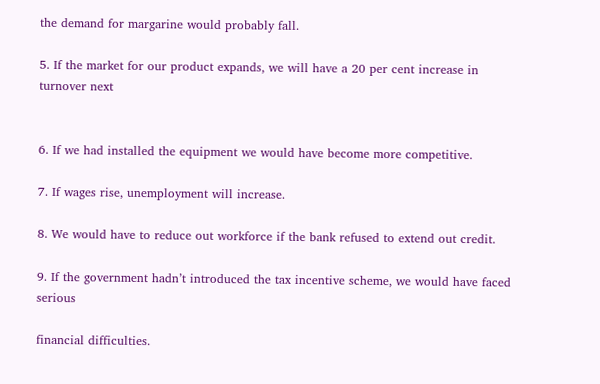the demand for margarine would probably fall.

5. If the market for our product expands, we will have a 20 per cent increase in turnover next


6. If we had installed the equipment we would have become more competitive.

7. If wages rise, unemployment will increase.

8. We would have to reduce out workforce if the bank refused to extend out credit.

9. If the government hadn’t introduced the tax incentive scheme, we would have faced serious

financial difficulties.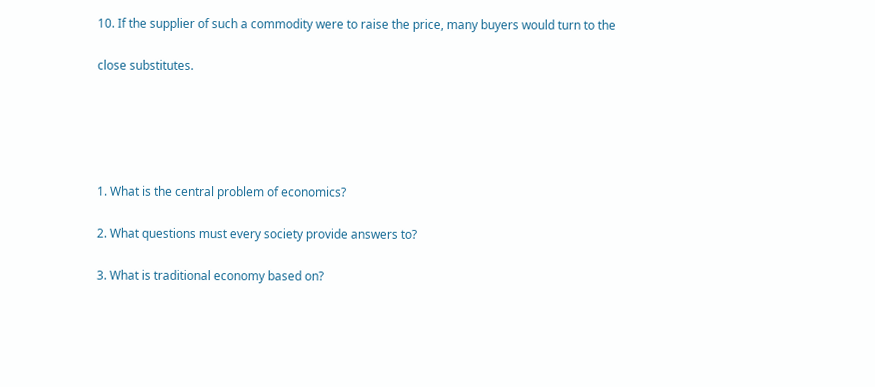10. If the supplier of such a commodity were to raise the price, many buyers would turn to the

close substitutes.





1. What is the central problem of economics?

2. What questions must every society provide answers to?

3. What is traditional economy based on?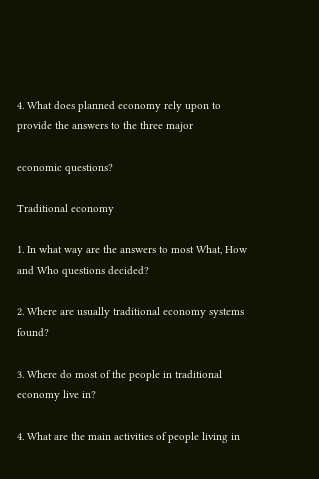4. What does planned economy rely upon to provide the answers to the three major

economic questions?

Traditional economy

1. In what way are the answers to most What, How and Who questions decided?

2. Where are usually traditional economy systems found?

3. Where do most of the people in traditional economy live in?

4. What are the main activities of people living in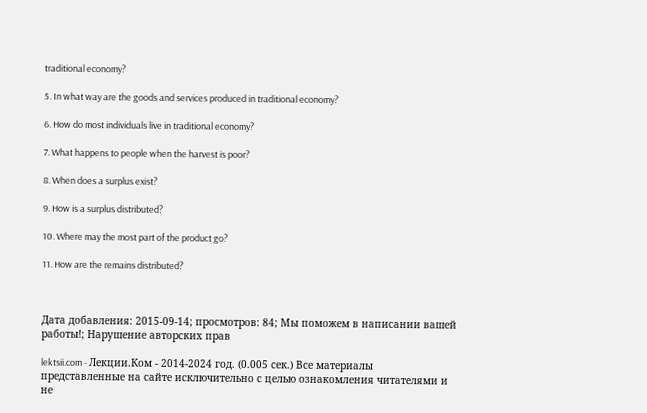traditional economy?

5. In what way are the goods and services produced in traditional economy?

6. How do most individuals live in traditional economy?

7. What happens to people when the harvest is poor?

8. When does a surplus exist?

9. How is a surplus distributed?

10. Where may the most part of the product go?

11. How are the remains distributed?



Дата добавления: 2015-09-14; просмотров: 84; Мы поможем в написании вашей работы!; Нарушение авторских прав

lektsii.com - Лекции.Ком - 2014-2024 год. (0.005 сек.) Все материалы представленные на сайте исключительно с целью ознакомления читателями и не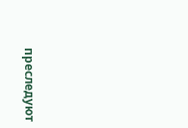преследуют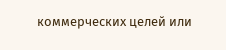коммерческих целей или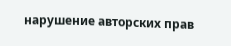нарушение авторских прав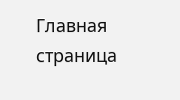Главная страница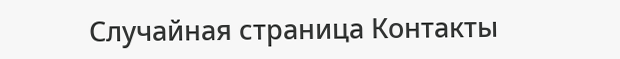Случайная страница Контакты